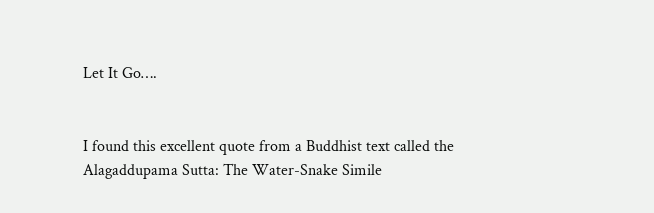Let It Go….


I found this excellent quote from a Buddhist text called the Alagaddupama Sutta: The Water-Snake Simile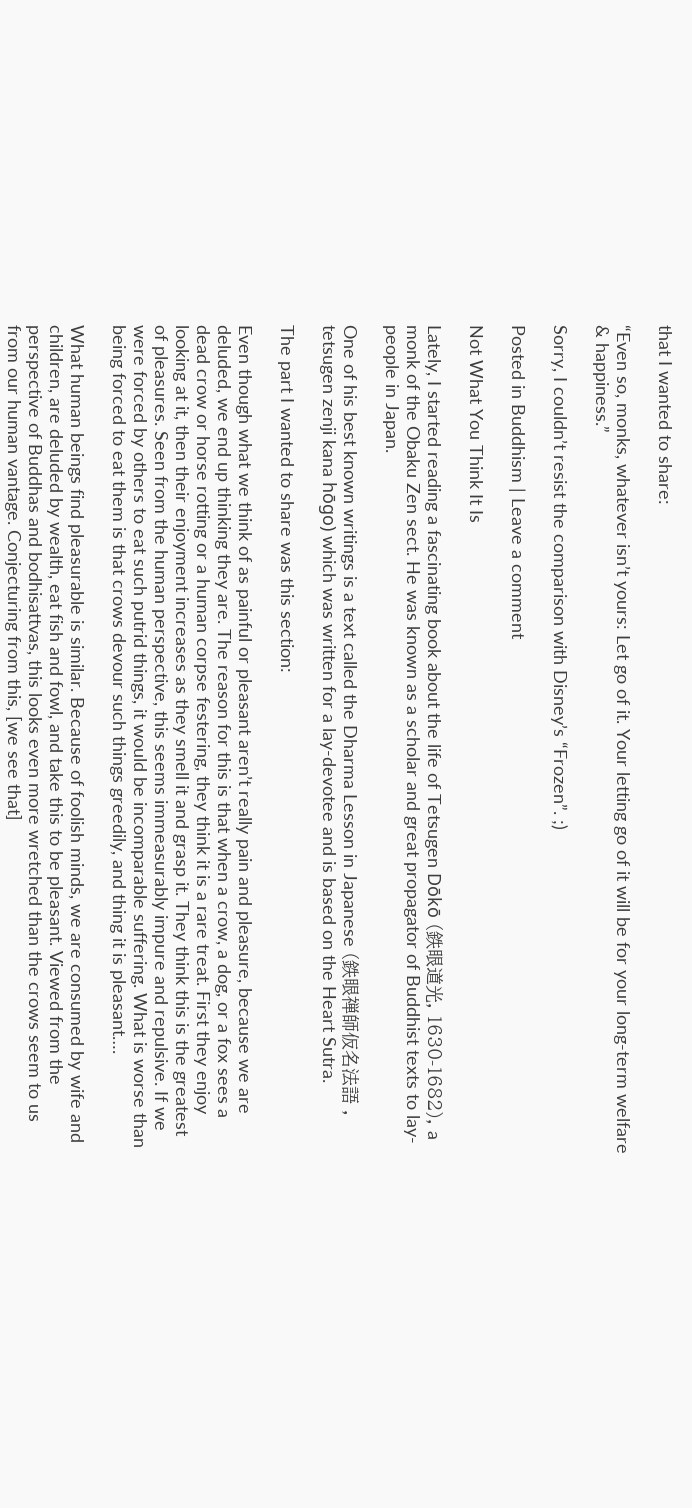that I wanted to share:

“Even so, monks, whatever isn’t yours: Let go of it. Your letting go of it will be for your long-term welfare & happiness.”

Sorry, I couldn’t resist the comparison with Disney’s “Frozen”. ;)

Posted in Buddhism | Leave a comment

Not What You Think It Is

Lately, I started reading a fascinating book about the life of Tetsugen Dōkō (鉄眼道光, 1630-1682), a monk of the Obaku Zen sect. He was known as a scholar and great propagator of Buddhist texts to lay-people in Japan.

One of his best known writings is a text called the Dharma Lesson in Japanese (鉄眼禅師仮名法語 , tetsugen zenji kana hōgo) which was written for a lay-devotee and is based on the Heart Sutra.

The part I wanted to share was this section:

Even though what we think of as painful or pleasant aren’t really pain and pleasure, because we are deluded, we end up thinking they are. The reason for this is that when a crow, a dog, or a fox sees a dead crow or horse rotting or a human corpse festering, they think it is a rare treat. First they enjoy looking at it, then their enjoyment increases as they smell it and grasp it. They think this is the greatest of pleasures. Seen from the human perspective, this seems immeasurably impure and repulsive. If we were forced by others to eat such putrid things, it would be incomparable suffering. What is worse than being forced to eat them is that crows devour such things greedily, and thing it is pleasant….

What human beings find pleasurable is similar. Because of foolish minds, we are consumed by wife and children, are deluded by wealth, eat fish and fowl, and take this to be pleasant. Viewed from the perspective of Buddhas and bodhisattvas, this looks even more wretched than the crows seem to us from our human vantage. Conjecturing from this, [we see that]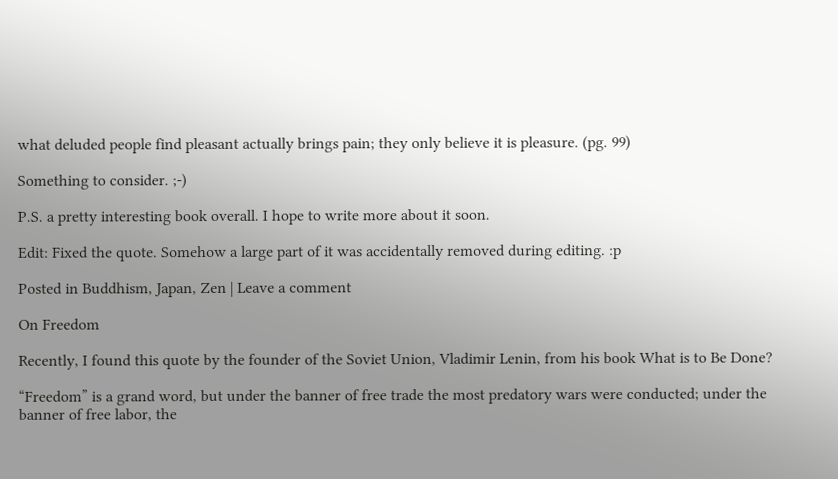what deluded people find pleasant actually brings pain; they only believe it is pleasure. (pg. 99)

Something to consider. ;-)

P.S. a pretty interesting book overall. I hope to write more about it soon.

Edit: Fixed the quote. Somehow a large part of it was accidentally removed during editing. :p

Posted in Buddhism, Japan, Zen | Leave a comment

On Freedom

Recently, I found this quote by the founder of the Soviet Union, Vladimir Lenin, from his book What is to Be Done?

“Freedom” is a grand word, but under the banner of free trade the most predatory wars were conducted; under the banner of free labor, the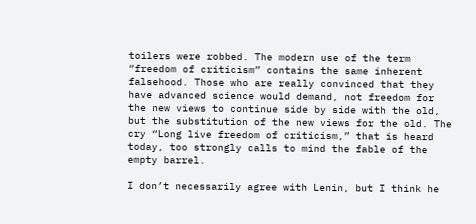toilers were robbed. The modern use of the term “freedom of criticism” contains the same inherent falsehood. Those who are really convinced that they have advanced science would demand, not freedom for the new views to continue side by side with the old, but the substitution of the new views for the old. The cry “Long live freedom of criticism,” that is heard today, too strongly calls to mind the fable of the empty barrel.

I don’t necessarily agree with Lenin, but I think he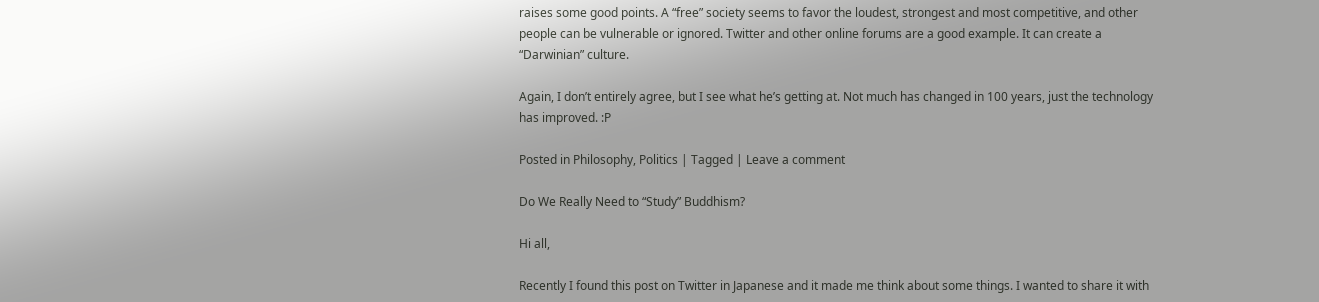raises some good points. A “free” society seems to favor the loudest, strongest and most competitive, and other people can be vulnerable or ignored. Twitter and other online forums are a good example. It can create a “Darwinian” culture.

Again, I don’t entirely agree, but I see what he’s getting at. Not much has changed in 100 years, just the technology has improved. :P

Posted in Philosophy, Politics | Tagged | Leave a comment

Do We Really Need to “Study” Buddhism?

Hi all,

Recently I found this post on Twitter in Japanese and it made me think about some things. I wanted to share it with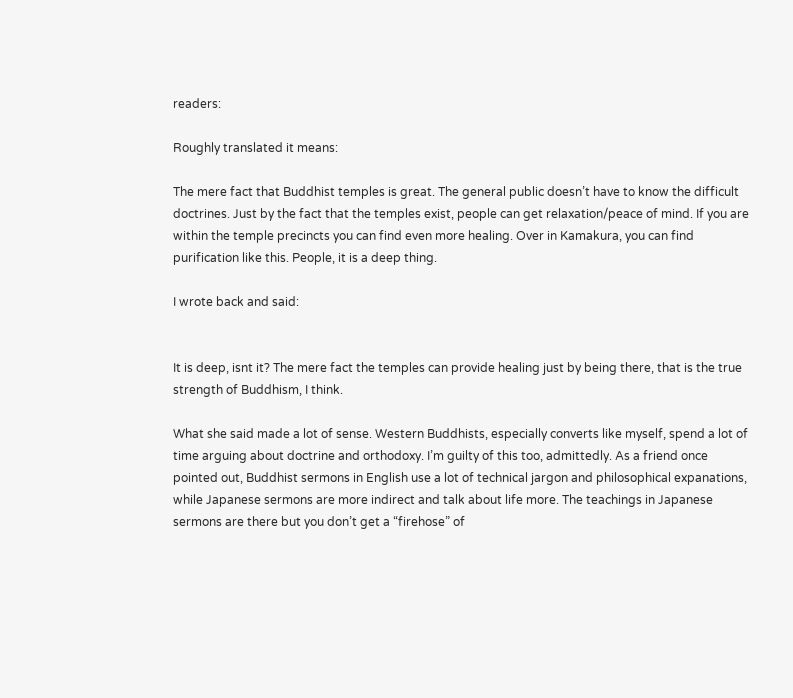readers:

Roughly translated it means:

The mere fact that Buddhist temples is great. The general public doesn’t have to know the difficult doctrines. Just by the fact that the temples exist, people can get relaxation/peace of mind. If you are within the temple precincts you can find even more healing. Over in Kamakura, you can find purification like this. People, it is a deep thing.

I wrote back and said:


It is deep, isnt it? The mere fact the temples can provide healing just by being there, that is the true strength of Buddhism, I think.

What she said made a lot of sense. Western Buddhists, especially converts like myself, spend a lot of time arguing about doctrine and orthodoxy. I’m guilty of this too, admittedly. As a friend once pointed out, Buddhist sermons in English use a lot of technical jargon and philosophical expanations, while Japanese sermons are more indirect and talk about life more. The teachings in Japanese sermons are there but you don’t get a “firehose” of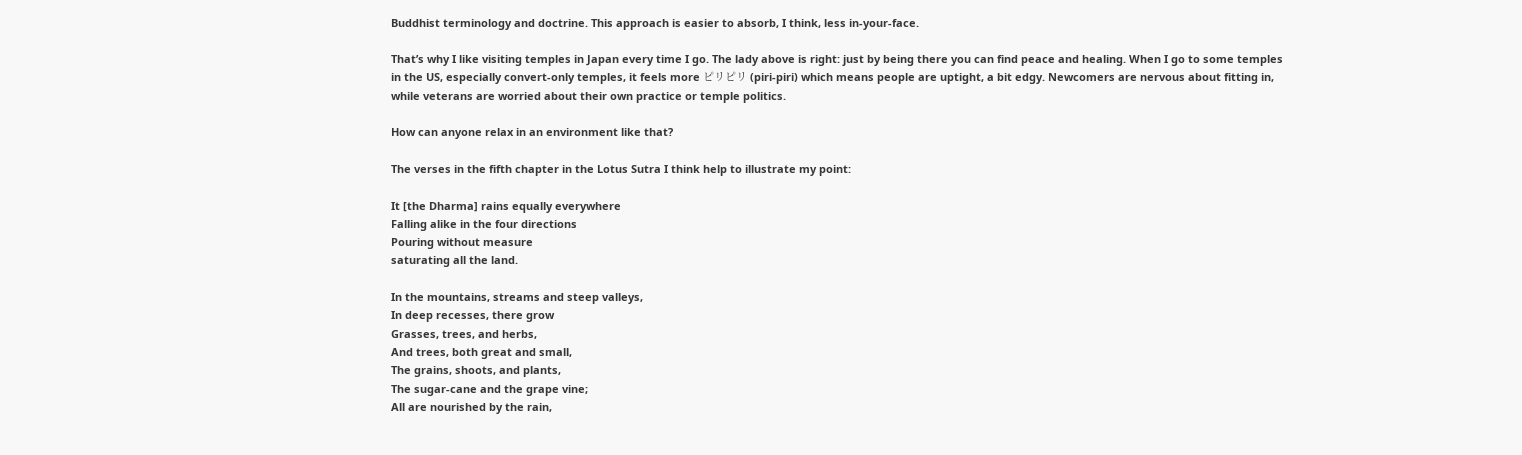Buddhist terminology and doctrine. This approach is easier to absorb, I think, less in-your-face.

That’s why I like visiting temples in Japan every time I go. The lady above is right: just by being there you can find peace and healing. When I go to some temples in the US, especially convert-only temples, it feels more ピリピリ (piri-piri) which means people are uptight, a bit edgy. Newcomers are nervous about fitting in, while veterans are worried about their own practice or temple politics.

How can anyone relax in an environment like that?

The verses in the fifth chapter in the Lotus Sutra I think help to illustrate my point:

It [the Dharma] rains equally everywhere
Falling alike in the four directions
Pouring without measure
saturating all the land.

In the mountains, streams and steep valleys,
In deep recesses, there grow
Grasses, trees, and herbs,
And trees, both great and small,
The grains, shoots, and plants,
The sugar-cane and the grape vine;
All are nourished by the rain,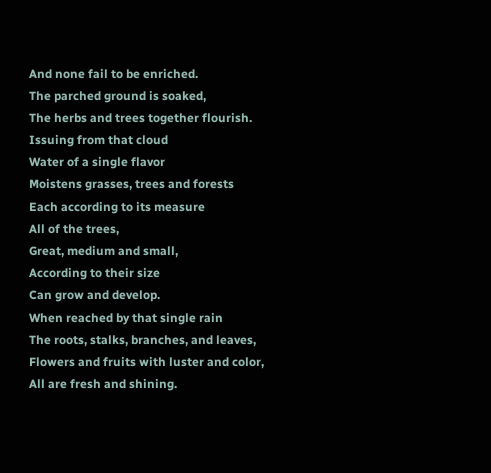And none fail to be enriched.
The parched ground is soaked,
The herbs and trees together flourish.
Issuing from that cloud
Water of a single flavor
Moistens grasses, trees and forests
Each according to its measure
All of the trees,
Great, medium and small,
According to their size
Can grow and develop.
When reached by that single rain
The roots, stalks, branches, and leaves,
Flowers and fruits with luster and color,
All are fresh and shining.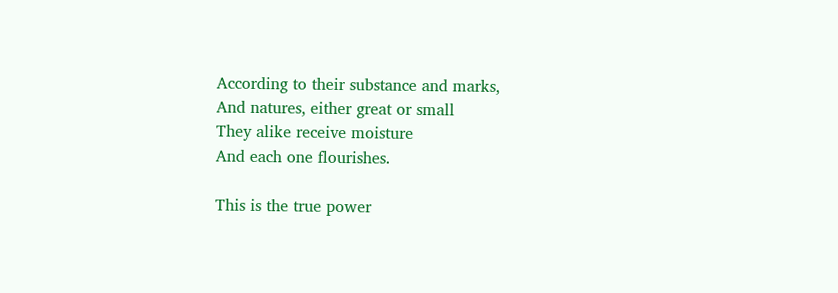According to their substance and marks,
And natures, either great or small
They alike receive moisture
And each one flourishes.

This is the true power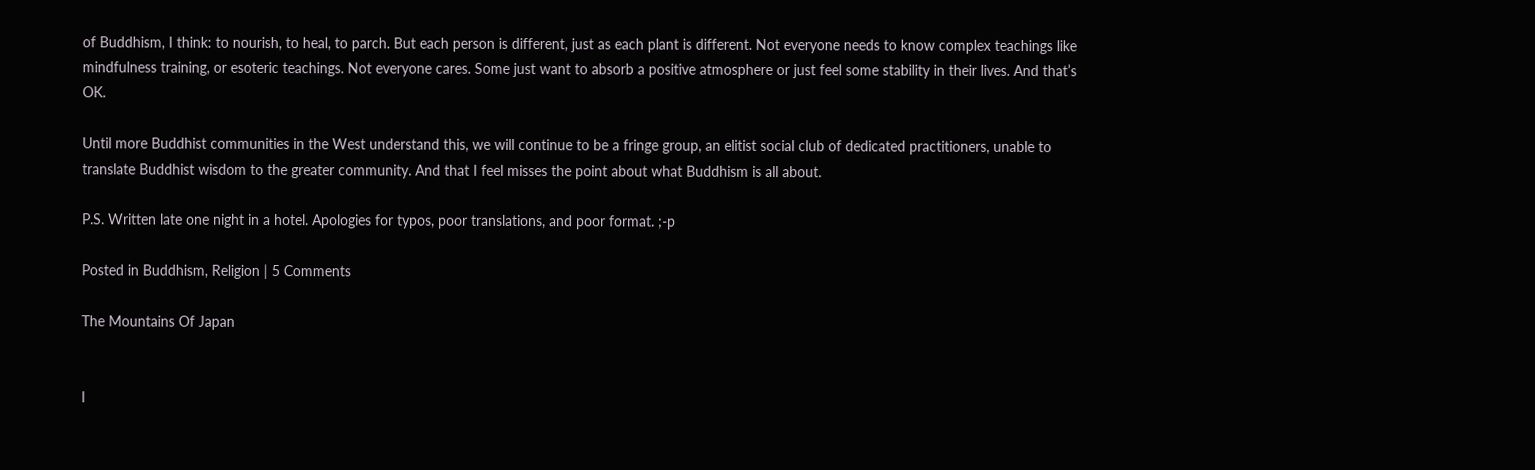of Buddhism, I think: to nourish, to heal, to parch. But each person is different, just as each plant is different. Not everyone needs to know complex teachings like mindfulness training, or esoteric teachings. Not everyone cares. Some just want to absorb a positive atmosphere or just feel some stability in their lives. And that’s OK.

Until more Buddhist communities in the West understand this, we will continue to be a fringe group, an elitist social club of dedicated practitioners, unable to translate Buddhist wisdom to the greater community. And that I feel misses the point about what Buddhism is all about.

P.S. Written late one night in a hotel. Apologies for typos, poor translations, and poor format. ;-p

Posted in Buddhism, Religion | 5 Comments

The Mountains Of Japan


I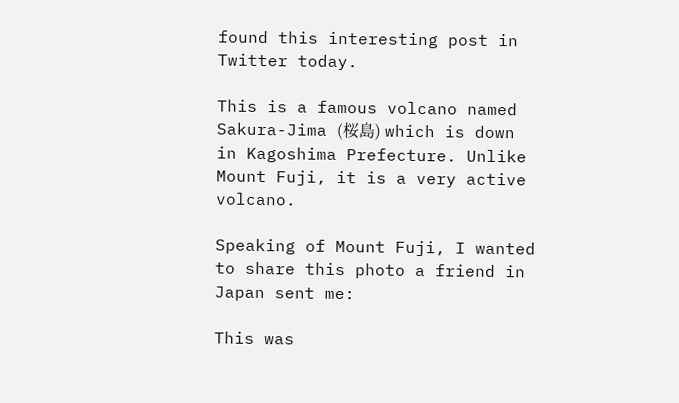found this interesting post in Twitter today.

This is a famous volcano named Sakura-Jima (桜島) which is down in Kagoshima Prefecture. Unlike Mount Fuji, it is a very active volcano.

Speaking of Mount Fuji, I wanted to share this photo a friend in Japan sent me:

This was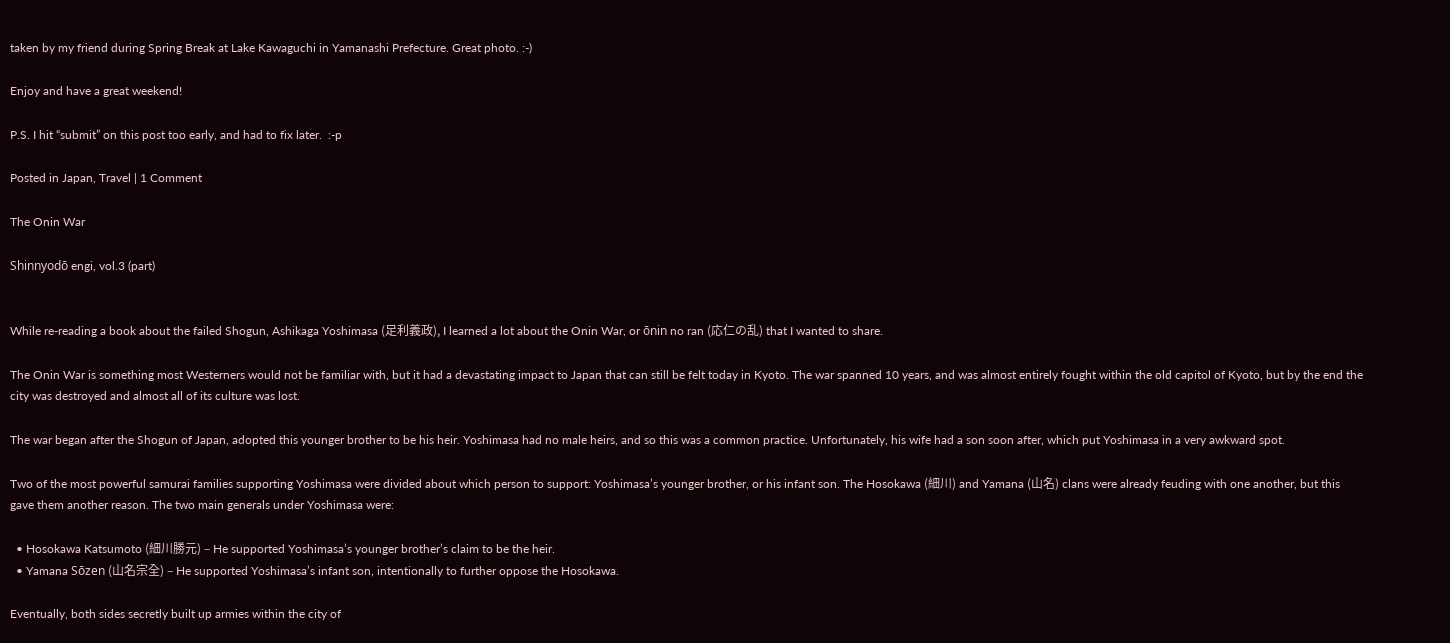taken by my friend during Spring Break at Lake Kawaguchi in Yamanashi Prefecture. Great photo. :-)

Enjoy and have a great weekend!

P.S. I hit “submit” on this post too early, and had to fix later.  :-p

Posted in Japan, Travel | 1 Comment

The Onin War

Shinnyodō engi, vol.3 (part)


While re-reading a book about the failed Shogun, Ashikaga Yoshimasa (足利義政), I learned a lot about the Onin War, or ōnin no ran (応仁の乱) that I wanted to share.

The Onin War is something most Westerners would not be familiar with, but it had a devastating impact to Japan that can still be felt today in Kyoto. The war spanned 10 years, and was almost entirely fought within the old capitol of Kyoto, but by the end the city was destroyed and almost all of its culture was lost.

The war began after the Shogun of Japan, adopted this younger brother to be his heir. Yoshimasa had no male heirs, and so this was a common practice. Unfortunately, his wife had a son soon after, which put Yoshimasa in a very awkward spot.

Two of the most powerful samurai families supporting Yoshimasa were divided about which person to support: Yoshimasa’s younger brother, or his infant son. The Hosokawa (細川) and Yamana (山名) clans were already feuding with one another, but this gave them another reason. The two main generals under Yoshimasa were:

  • Hosokawa Katsumoto (細川勝元) – He supported Yoshimasa’s younger brother’s claim to be the heir.
  • Yamana Sōzen (山名宗全) – He supported Yoshimasa’s infant son, intentionally to further oppose the Hosokawa.

Eventually, both sides secretly built up armies within the city of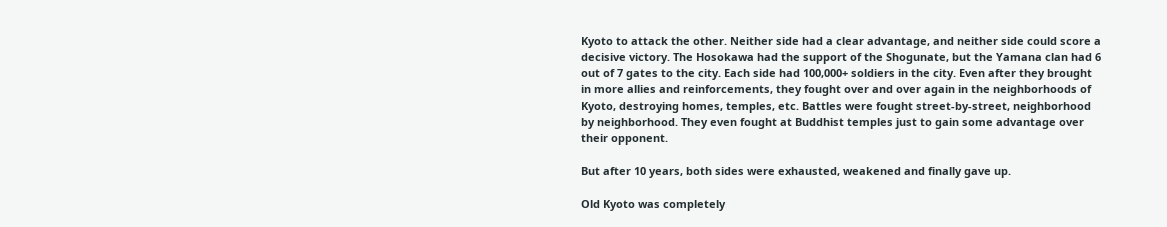Kyoto to attack the other. Neither side had a clear advantage, and neither side could score a decisive victory. The Hosokawa had the support of the Shogunate, but the Yamana clan had 6 out of 7 gates to the city. Each side had 100,000+ soldiers in the city. Even after they brought in more allies and reinforcements, they fought over and over again in the neighborhoods of Kyoto, destroying homes, temples, etc. Battles were fought street-by-street, neighborhood by neighborhood. They even fought at Buddhist temples just to gain some advantage over their opponent.

But after 10 years, both sides were exhausted, weakened and finally gave up.

Old Kyoto was completely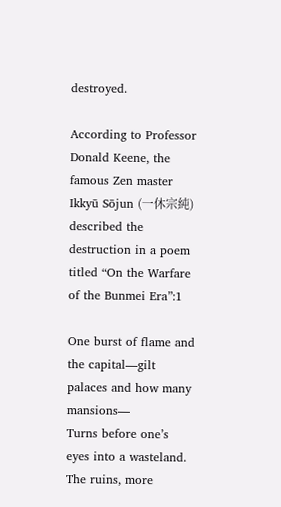destroyed.

According to Professor Donald Keene, the famous Zen master Ikkyū Sōjun (一休宗純) described the destruction in a poem titled “On the Warfare of the Bunmei Era”:1

One burst of flame and the capital—gilt palaces and how many mansions—
Turns before one’s eyes into a wasteland.
The ruins, more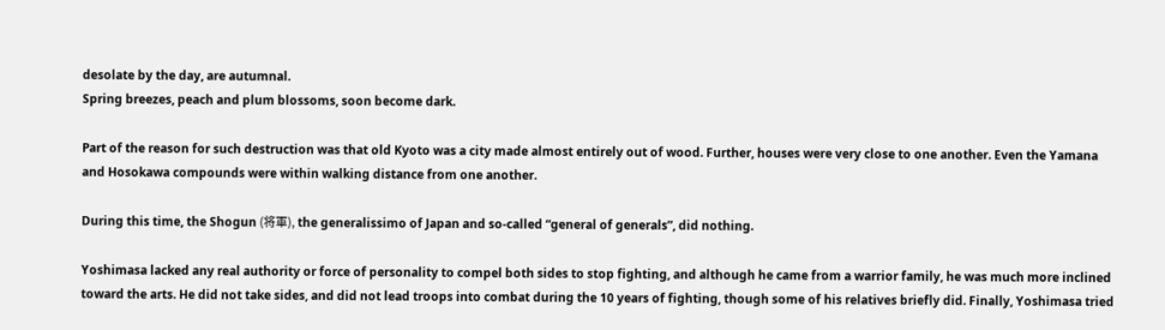desolate by the day, are autumnal.
Spring breezes, peach and plum blossoms, soon become dark.

Part of the reason for such destruction was that old Kyoto was a city made almost entirely out of wood. Further, houses were very close to one another. Even the Yamana and Hosokawa compounds were within walking distance from one another.

During this time, the Shogun (将軍), the generalissimo of Japan and so-called “general of generals”, did nothing.

Yoshimasa lacked any real authority or force of personality to compel both sides to stop fighting, and although he came from a warrior family, he was much more inclined toward the arts. He did not take sides, and did not lead troops into combat during the 10 years of fighting, though some of his relatives briefly did. Finally, Yoshimasa tried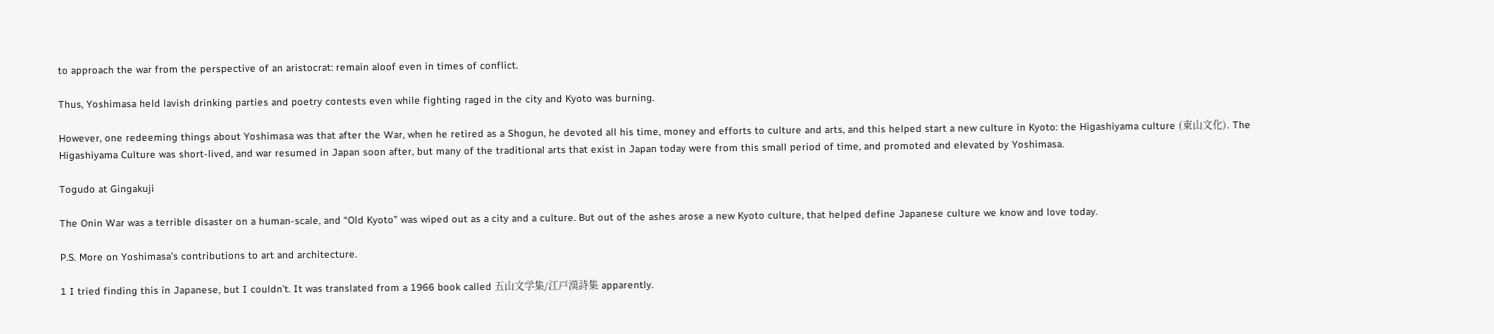to approach the war from the perspective of an aristocrat: remain aloof even in times of conflict.

Thus, Yoshimasa held lavish drinking parties and poetry contests even while fighting raged in the city and Kyoto was burning.

However, one redeeming things about Yoshimasa was that after the War, when he retired as a Shogun, he devoted all his time, money and efforts to culture and arts, and this helped start a new culture in Kyoto: the Higashiyama culture (東山文化). The Higashiyama Culture was short-lived, and war resumed in Japan soon after, but many of the traditional arts that exist in Japan today were from this small period of time, and promoted and elevated by Yoshimasa.

Togudo at Gingakuji

The Onin War was a terrible disaster on a human-scale, and “Old Kyoto” was wiped out as a city and a culture. But out of the ashes arose a new Kyoto culture, that helped define Japanese culture we know and love today.

P.S. More on Yoshimasa’s contributions to art and architecture.

1 I tried finding this in Japanese, but I couldn’t. It was translated from a 1966 book called 五山文学集/江戸漢詩集 apparently.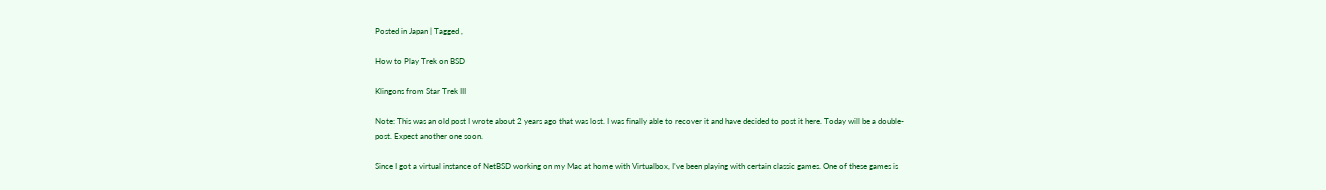Posted in Japan | Tagged ,

How to Play Trek on BSD

Klingons from Star Trek III

Note: This was an old post I wrote about 2 years ago that was lost. I was finally able to recover it and have decided to post it here. Today will be a double-post. Expect another one soon.

Since I got a virtual instance of NetBSD working on my Mac at home with Virtualbox, I’ve been playing with certain classic games. One of these games is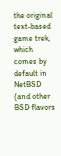the original text-based game trek, which comes by default in NetBSD (and other BSD flavors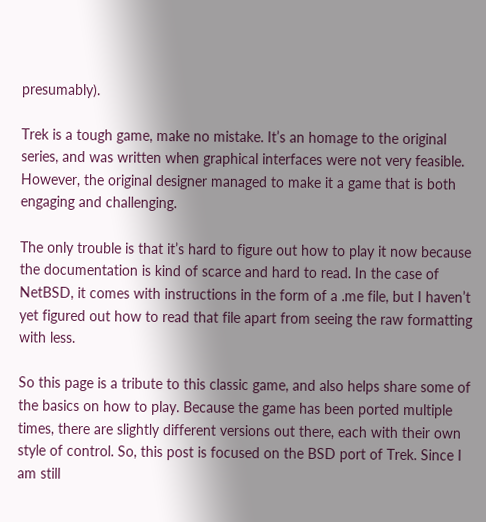presumably).

Trek is a tough game, make no mistake. It’s an homage to the original series, and was written when graphical interfaces were not very feasible. However, the original designer managed to make it a game that is both engaging and challenging.

The only trouble is that it’s hard to figure out how to play it now because the documentation is kind of scarce and hard to read. In the case of NetBSD, it comes with instructions in the form of a .me file, but I haven’t yet figured out how to read that file apart from seeing the raw formatting with less.

So this page is a tribute to this classic game, and also helps share some of the basics on how to play. Because the game has been ported multiple times, there are slightly different versions out there, each with their own style of control. So, this post is focused on the BSD port of Trek. Since I am still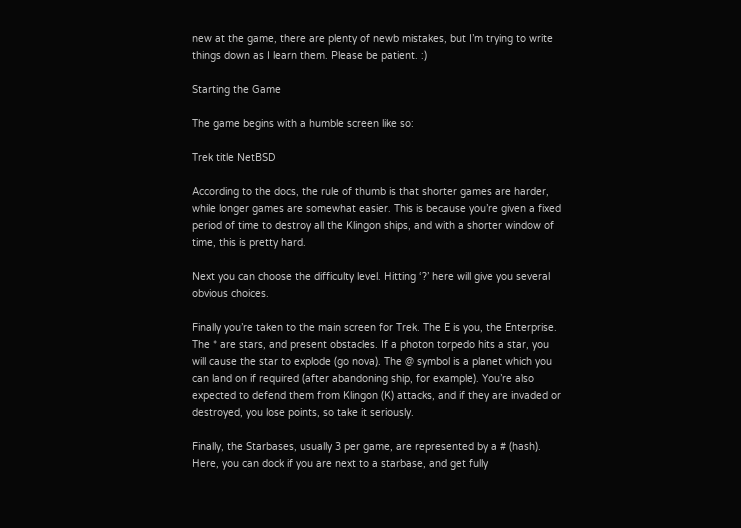new at the game, there are plenty of newb mistakes, but I’m trying to write things down as I learn them. Please be patient. :)

Starting the Game

The game begins with a humble screen like so:

Trek title NetBSD

According to the docs, the rule of thumb is that shorter games are harder, while longer games are somewhat easier. This is because you’re given a fixed period of time to destroy all the Klingon ships, and with a shorter window of time, this is pretty hard.

Next you can choose the difficulty level. Hitting ‘?’ here will give you several obvious choices.

Finally you’re taken to the main screen for Trek. The E is you, the Enterprise. The * are stars, and present obstacles. If a photon torpedo hits a star, you will cause the star to explode (go nova). The @ symbol is a planet which you can land on if required (after abandoning ship, for example). You’re also expected to defend them from Klingon (K) attacks, and if they are invaded or destroyed, you lose points, so take it seriously.

Finally, the Starbases, usually 3 per game, are represented by a # (hash). Here, you can dock if you are next to a starbase, and get fully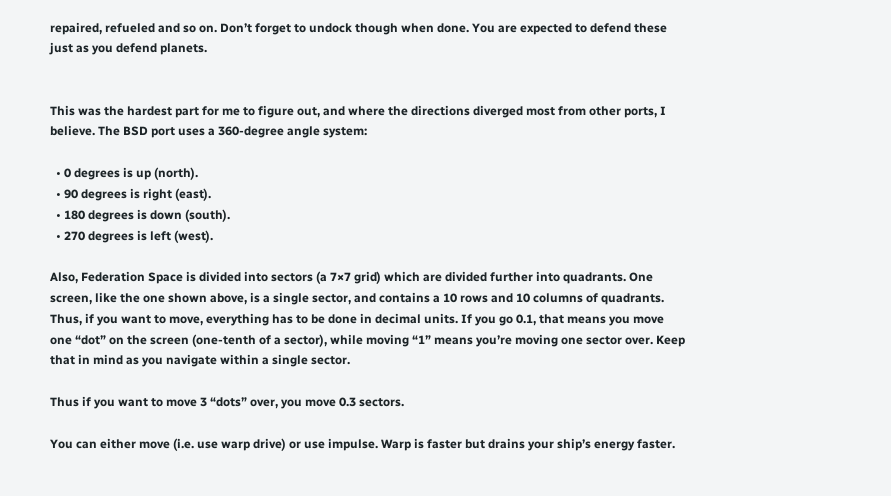repaired, refueled and so on. Don’t forget to undock though when done. You are expected to defend these just as you defend planets.


This was the hardest part for me to figure out, and where the directions diverged most from other ports, I believe. The BSD port uses a 360-degree angle system:

  • 0 degrees is up (north).
  • 90 degrees is right (east).
  • 180 degrees is down (south).
  • 270 degrees is left (west).

Also, Federation Space is divided into sectors (a 7×7 grid) which are divided further into quadrants. One screen, like the one shown above, is a single sector, and contains a 10 rows and 10 columns of quadrants. Thus, if you want to move, everything has to be done in decimal units. If you go 0.1, that means you move one “dot” on the screen (one-tenth of a sector), while moving “1” means you’re moving one sector over. Keep that in mind as you navigate within a single sector.

Thus if you want to move 3 “dots” over, you move 0.3 sectors.

You can either move (i.e. use warp drive) or use impulse. Warp is faster but drains your ship’s energy faster.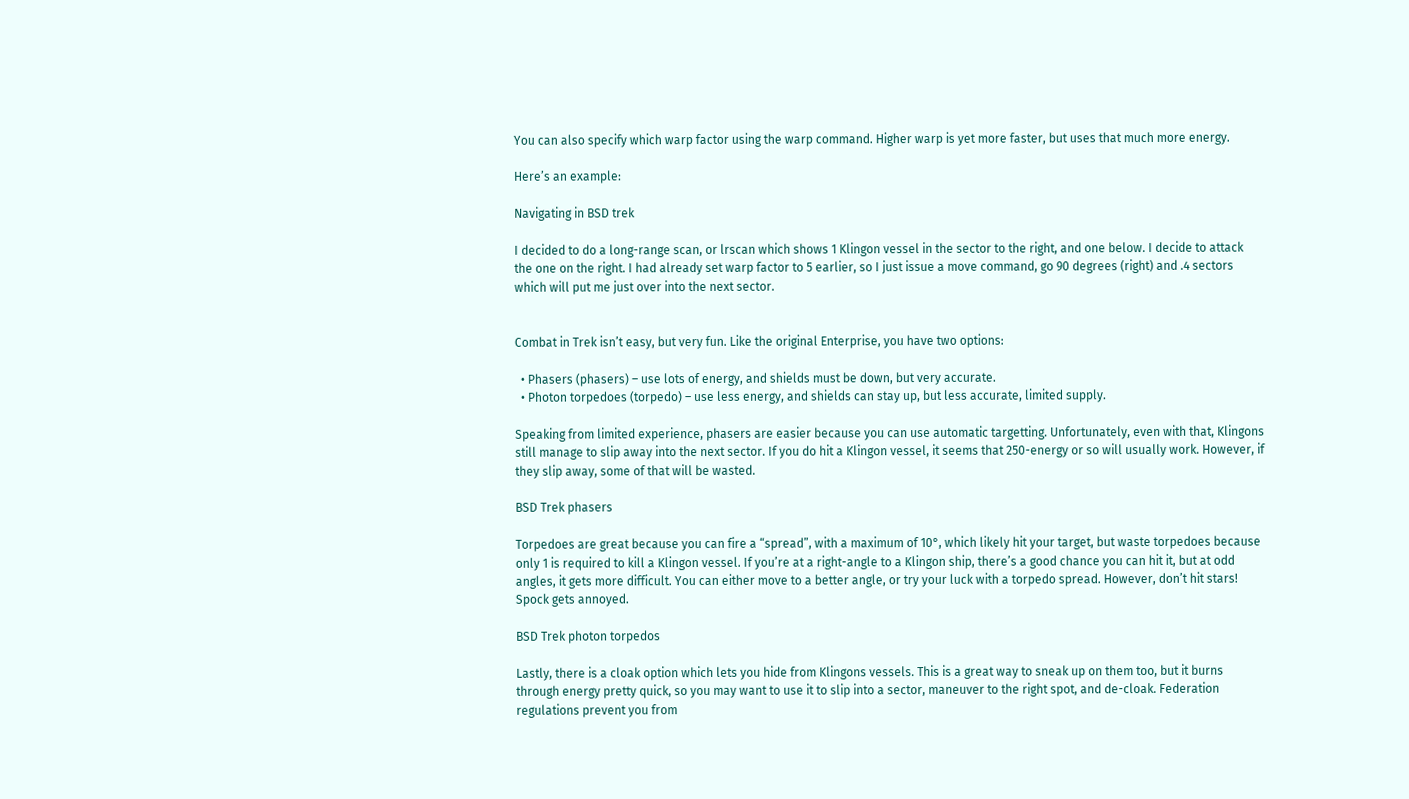You can also specify which warp factor using the warp command. Higher warp is yet more faster, but uses that much more energy.

Here’s an example:

Navigating in BSD trek

I decided to do a long-range scan, or lrscan which shows 1 Klingon vessel in the sector to the right, and one below. I decide to attack the one on the right. I had already set warp factor to 5 earlier, so I just issue a move command, go 90 degrees (right) and .4 sectors which will put me just over into the next sector.


Combat in Trek isn’t easy, but very fun. Like the original Enterprise, you have two options:

  • Phasers (phasers) – use lots of energy, and shields must be down, but very accurate.
  • Photon torpedoes (torpedo) – use less energy, and shields can stay up, but less accurate, limited supply.

Speaking from limited experience, phasers are easier because you can use automatic targetting. Unfortunately, even with that, Klingons still manage to slip away into the next sector. If you do hit a Klingon vessel, it seems that 250-energy or so will usually work. However, if they slip away, some of that will be wasted.

BSD Trek phasers

Torpedoes are great because you can fire a “spread”, with a maximum of 10°, which likely hit your target, but waste torpedoes because only 1 is required to kill a Klingon vessel. If you’re at a right-angle to a Klingon ship, there’s a good chance you can hit it, but at odd angles, it gets more difficult. You can either move to a better angle, or try your luck with a torpedo spread. However, don’t hit stars! Spock gets annoyed.

BSD Trek photon torpedos

Lastly, there is a cloak option which lets you hide from Klingons vessels. This is a great way to sneak up on them too, but it burns through energy pretty quick, so you may want to use it to slip into a sector, maneuver to the right spot, and de-cloak. Federation regulations prevent you from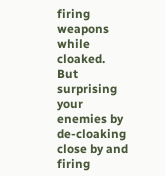firing weapons while cloaked. But surprising your enemies by de-cloaking close by and firing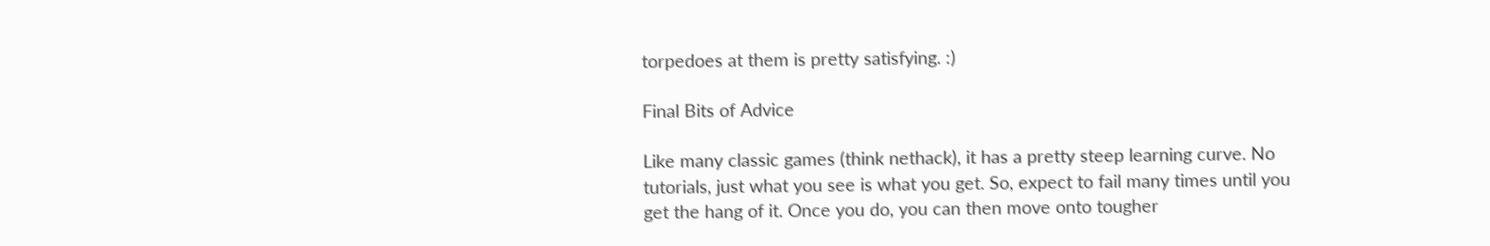torpedoes at them is pretty satisfying. :)

Final Bits of Advice

Like many classic games (think nethack), it has a pretty steep learning curve. No tutorials, just what you see is what you get. So, expect to fail many times until you get the hang of it. Once you do, you can then move onto tougher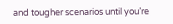and tougher scenarios until you’re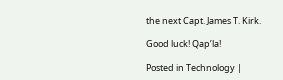the next Capt. James T. Kirk.

Good luck! Qap’la!

Posted in Technology |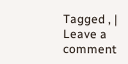Tagged , | Leave a comment